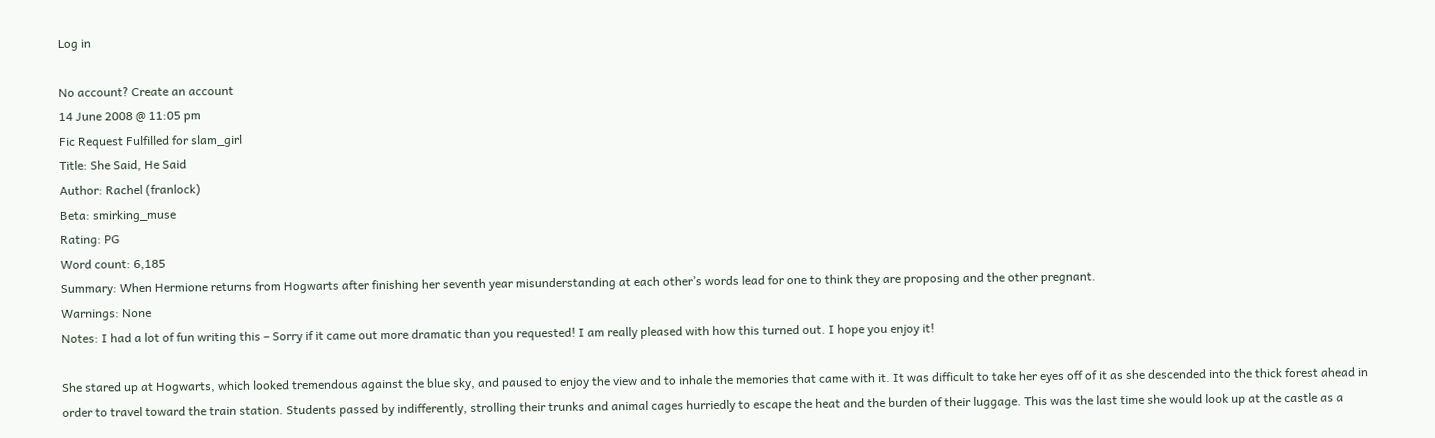Log in

No account? Create an account
14 June 2008 @ 11:05 pm
Fic Request Fulfilled for slam_girl
Title: She Said, He Said
Author: Rachel (franlock)
Beta: smirking_muse
Rating: PG
Word count: 6,185
Summary: When Hermione returns from Hogwarts after finishing her seventh year misunderstanding at each other’s words lead for one to think they are proposing and the other pregnant.
Warnings: None
Notes: I had a lot of fun writing this – Sorry if it came out more dramatic than you requested! I am really pleased with how this turned out. I hope you enjoy it!

She stared up at Hogwarts, which looked tremendous against the blue sky, and paused to enjoy the view and to inhale the memories that came with it. It was difficult to take her eyes off of it as she descended into the thick forest ahead in order to travel toward the train station. Students passed by indifferently, strolling their trunks and animal cages hurriedly to escape the heat and the burden of their luggage. This was the last time she would look up at the castle as a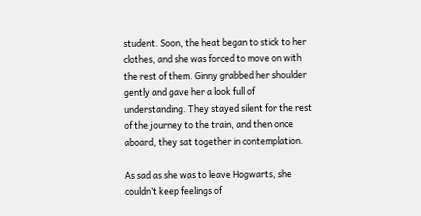student. Soon, the heat began to stick to her clothes, and she was forced to move on with the rest of them. Ginny grabbed her shoulder gently and gave her a look full of understanding. They stayed silent for the rest of the journey to the train, and then once aboard, they sat together in contemplation.

As sad as she was to leave Hogwarts, she couldn’t keep feelings of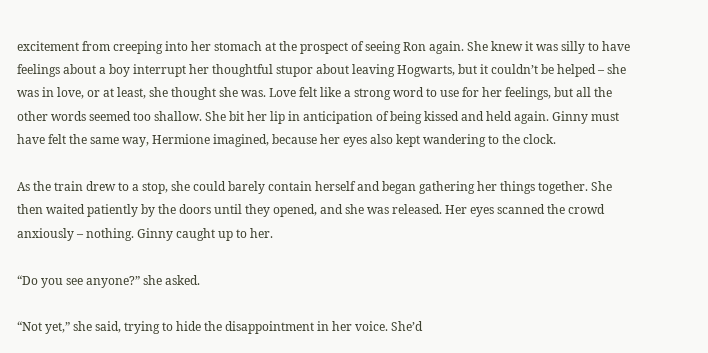excitement from creeping into her stomach at the prospect of seeing Ron again. She knew it was silly to have feelings about a boy interrupt her thoughtful stupor about leaving Hogwarts, but it couldn’t be helped – she was in love, or at least, she thought she was. Love felt like a strong word to use for her feelings, but all the other words seemed too shallow. She bit her lip in anticipation of being kissed and held again. Ginny must have felt the same way, Hermione imagined, because her eyes also kept wandering to the clock.

As the train drew to a stop, she could barely contain herself and began gathering her things together. She then waited patiently by the doors until they opened, and she was released. Her eyes scanned the crowd anxiously – nothing. Ginny caught up to her.

“Do you see anyone?” she asked.

“Not yet,” she said, trying to hide the disappointment in her voice. She’d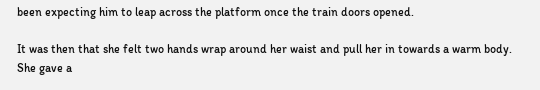been expecting him to leap across the platform once the train doors opened.

It was then that she felt two hands wrap around her waist and pull her in towards a warm body. She gave a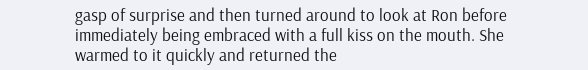gasp of surprise and then turned around to look at Ron before immediately being embraced with a full kiss on the mouth. She warmed to it quickly and returned the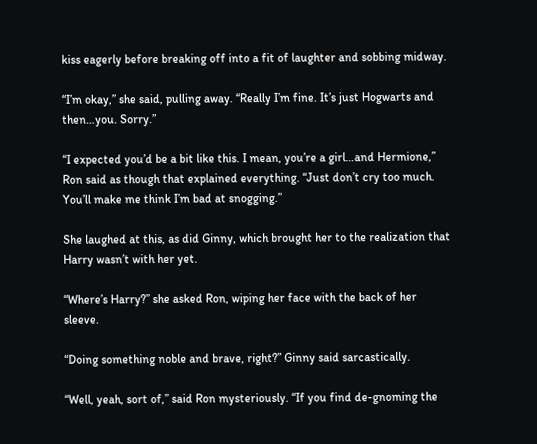kiss eagerly before breaking off into a fit of laughter and sobbing midway.

“I’m okay,” she said, pulling away. “Really I’m fine. It’s just Hogwarts and then…you. Sorry.”

“I expected you’d be a bit like this. I mean, you’re a girl…and Hermione,” Ron said as though that explained everything. “Just don’t cry too much. You’ll make me think I’m bad at snogging.”

She laughed at this, as did Ginny, which brought her to the realization that Harry wasn’t with her yet.

“Where’s Harry?” she asked Ron, wiping her face with the back of her sleeve.

“Doing something noble and brave, right?” Ginny said sarcastically.

“Well, yeah, sort of,” said Ron mysteriously. “If you find de-gnoming the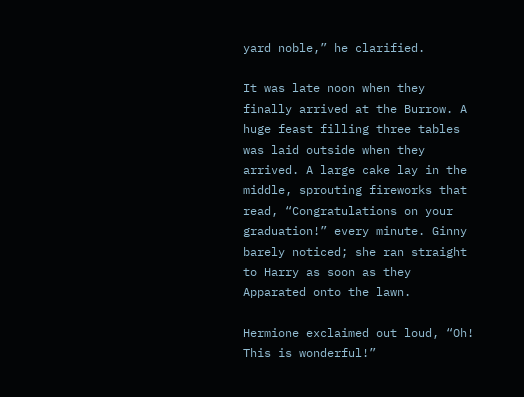yard noble,” he clarified.

It was late noon when they finally arrived at the Burrow. A huge feast filling three tables was laid outside when they arrived. A large cake lay in the middle, sprouting fireworks that read, “Congratulations on your graduation!” every minute. Ginny barely noticed; she ran straight to Harry as soon as they Apparated onto the lawn.

Hermione exclaimed out loud, “Oh! This is wonderful!”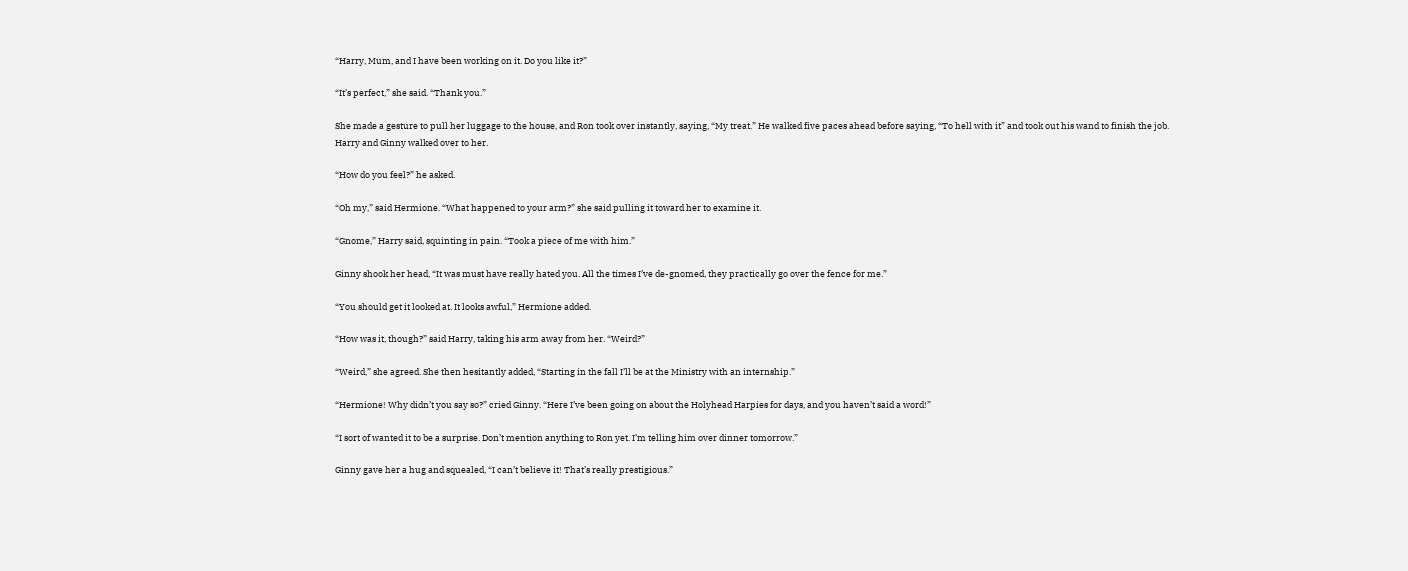“Harry, Mum, and I have been working on it. Do you like it?”

“It’s perfect,” she said. “Thank you.”

She made a gesture to pull her luggage to the house, and Ron took over instantly, saying, “My treat.” He walked five paces ahead before saying, “To hell with it” and took out his wand to finish the job. Harry and Ginny walked over to her.

“How do you feel?” he asked.

“Oh my,” said Hermione. “What happened to your arm?” she said pulling it toward her to examine it.

“Gnome,” Harry said, squinting in pain. “Took a piece of me with him.”

Ginny shook her head, “It was must have really hated you. All the times I’ve de-gnomed, they practically go over the fence for me.”

“You should get it looked at. It looks awful,” Hermione added.

“How was it, though?” said Harry, taking his arm away from her. “Weird?”

“Weird,” she agreed. She then hesitantly added, “Starting in the fall I’ll be at the Ministry with an internship.”

“Hermione! Why didn’t you say so?” cried Ginny. “Here I’ve been going on about the Holyhead Harpies for days, and you haven’t said a word!”

“I sort of wanted it to be a surprise. Don’t mention anything to Ron yet. I’m telling him over dinner tomorrow.”

Ginny gave her a hug and squealed, “I can’t believe it! That’s really prestigious.”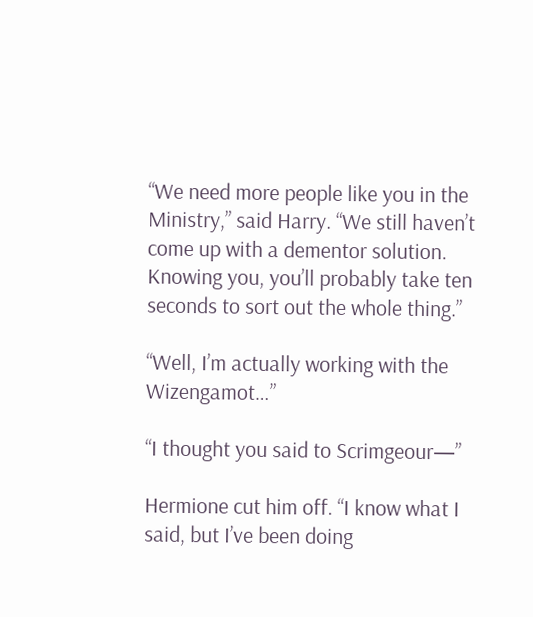“We need more people like you in the Ministry,” said Harry. “We still haven’t come up with a dementor solution. Knowing you, you’ll probably take ten seconds to sort out the whole thing.”

“Well, I’m actually working with the Wizengamot…”

“I thought you said to Scrimgeour—”

Hermione cut him off. “I know what I said, but I’ve been doing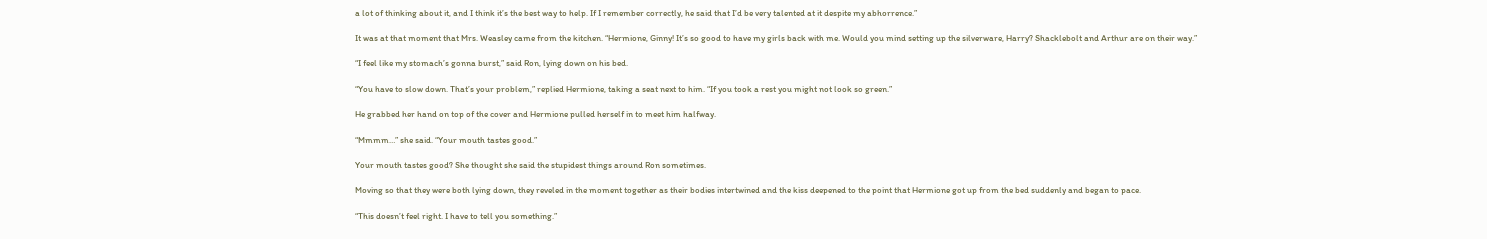a lot of thinking about it, and I think it’s the best way to help. If I remember correctly, he said that I’d be very talented at it despite my abhorrence.”

It was at that moment that Mrs. Weasley came from the kitchen. “Hermione, Ginny! It’s so good to have my girls back with me. Would you mind setting up the silverware, Harry? Shacklebolt and Arthur are on their way.”

“I feel like my stomach’s gonna burst,” said Ron, lying down on his bed.

“You have to slow down. That’s your problem,” replied Hermione, taking a seat next to him. “If you took a rest you might not look so green.”

He grabbed her hand on top of the cover and Hermione pulled herself in to meet him halfway.

“Mmmm…” she said. “Your mouth tastes good.”

Your mouth tastes good? She thought she said the stupidest things around Ron sometimes.

Moving so that they were both lying down, they reveled in the moment together as their bodies intertwined and the kiss deepened to the point that Hermione got up from the bed suddenly and began to pace.

“This doesn’t feel right. I have to tell you something.”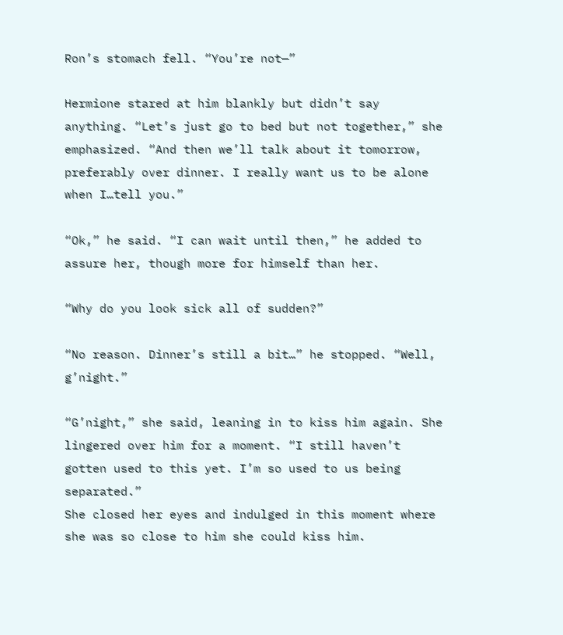Ron’s stomach fell. “You’re not—”

Hermione stared at him blankly but didn’t say anything. “Let’s just go to bed but not together,” she emphasized. “And then we’ll talk about it tomorrow, preferably over dinner. I really want us to be alone when I…tell you.”

“Ok,” he said. “I can wait until then,” he added to assure her, though more for himself than her.

“Why do you look sick all of sudden?”

“No reason. Dinner’s still a bit…” he stopped. “Well, g’night.”

“G’night,” she said, leaning in to kiss him again. She lingered over him for a moment. “I still haven’t gotten used to this yet. I’m so used to us being separated.”
She closed her eyes and indulged in this moment where she was so close to him she could kiss him.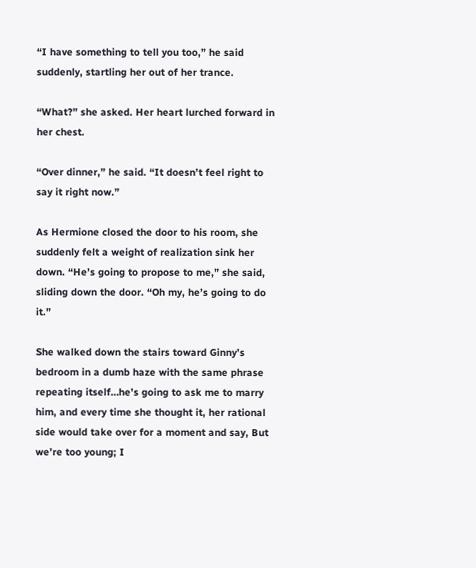“I have something to tell you too,” he said suddenly, startling her out of her trance.

“What?” she asked. Her heart lurched forward in her chest.

“Over dinner,” he said. “It doesn’t feel right to say it right now.”

As Hermione closed the door to his room, she suddenly felt a weight of realization sink her down. “He’s going to propose to me,” she said, sliding down the door. “Oh my, he’s going to do it.”

She walked down the stairs toward Ginny’s bedroom in a dumb haze with the same phrase repeating itself…he’s going to ask me to marry him, and every time she thought it, her rational side would take over for a moment and say, But we’re too young; I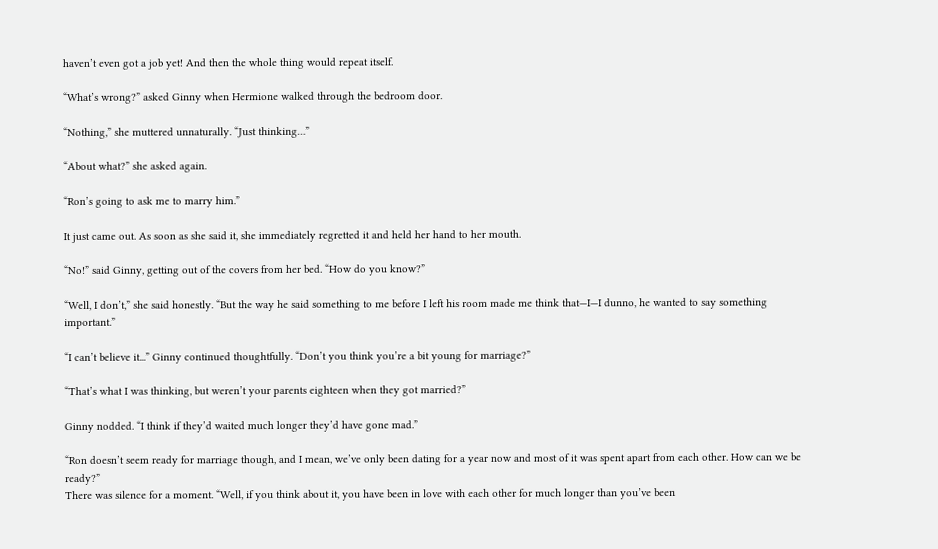haven’t even got a job yet! And then the whole thing would repeat itself.

“What’s wrong?” asked Ginny when Hermione walked through the bedroom door.

“Nothing,” she muttered unnaturally. “Just thinking…”

“About what?” she asked again.

“Ron’s going to ask me to marry him.”

It just came out. As soon as she said it, she immediately regretted it and held her hand to her mouth.

“No!” said Ginny, getting out of the covers from her bed. “How do you know?”

“Well, I don’t,” she said honestly. “But the way he said something to me before I left his room made me think that—I—I dunno, he wanted to say something important.”

“I can’t believe it...” Ginny continued thoughtfully. “Don’t you think you’re a bit young for marriage?”

“That’s what I was thinking, but weren’t your parents eighteen when they got married?”

Ginny nodded. “I think if they’d waited much longer they’d have gone mad.”

“Ron doesn’t seem ready for marriage though, and I mean, we’ve only been dating for a year now and most of it was spent apart from each other. How can we be ready?”
There was silence for a moment. “Well, if you think about it, you have been in love with each other for much longer than you’ve been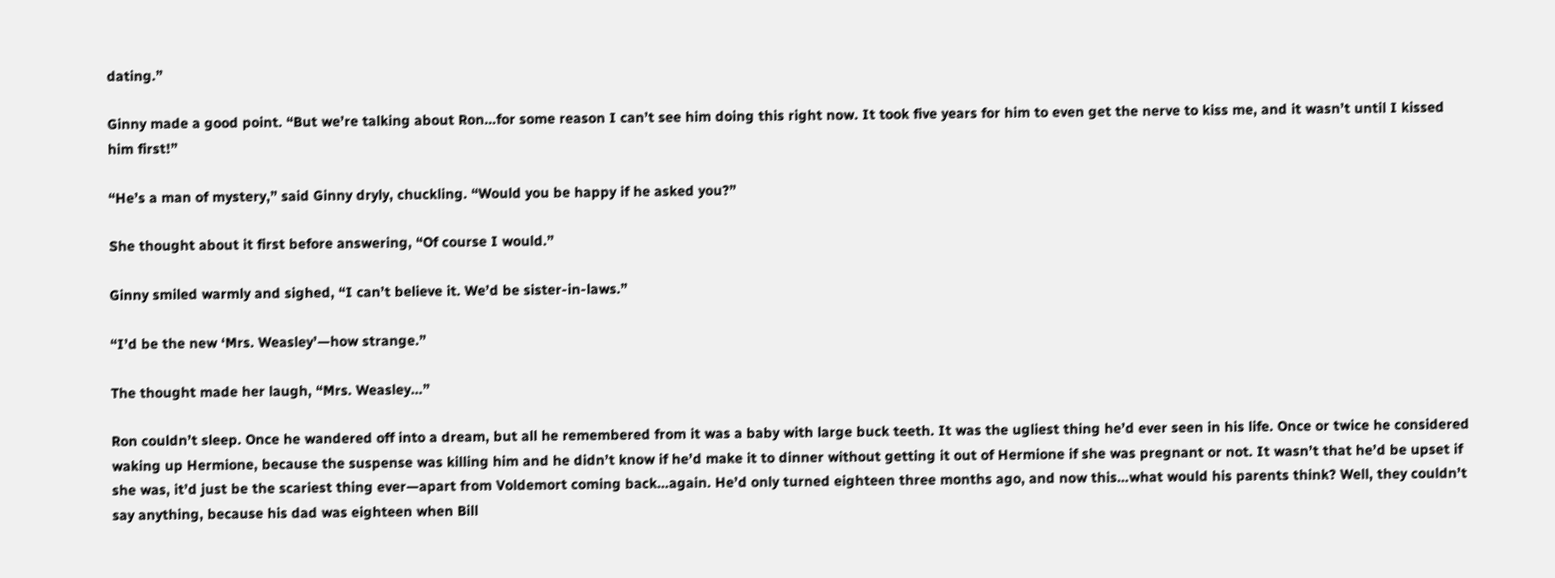dating.”

Ginny made a good point. “But we’re talking about Ron…for some reason I can’t see him doing this right now. It took five years for him to even get the nerve to kiss me, and it wasn’t until I kissed him first!”

“He’s a man of mystery,” said Ginny dryly, chuckling. “Would you be happy if he asked you?”

She thought about it first before answering, “Of course I would.”

Ginny smiled warmly and sighed, “I can’t believe it. We’d be sister-in-laws.”

“I’d be the new ‘Mrs. Weasley’—how strange.”

The thought made her laugh, “Mrs. Weasley…”

Ron couldn’t sleep. Once he wandered off into a dream, but all he remembered from it was a baby with large buck teeth. It was the ugliest thing he’d ever seen in his life. Once or twice he considered waking up Hermione, because the suspense was killing him and he didn’t know if he’d make it to dinner without getting it out of Hermione if she was pregnant or not. It wasn’t that he’d be upset if she was, it’d just be the scariest thing ever—apart from Voldemort coming back…again. He’d only turned eighteen three months ago, and now this…what would his parents think? Well, they couldn’t say anything, because his dad was eighteen when Bill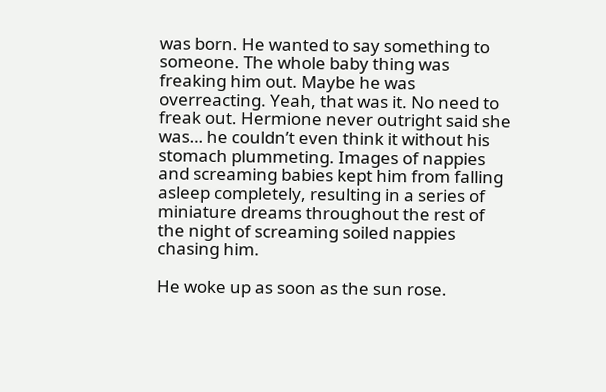was born. He wanted to say something to someone. The whole baby thing was freaking him out. Maybe he was overreacting. Yeah, that was it. No need to freak out. Hermione never outright said she was… he couldn’t even think it without his stomach plummeting. Images of nappies and screaming babies kept him from falling asleep completely, resulting in a series of miniature dreams throughout the rest of the night of screaming soiled nappies chasing him.

He woke up as soon as the sun rose.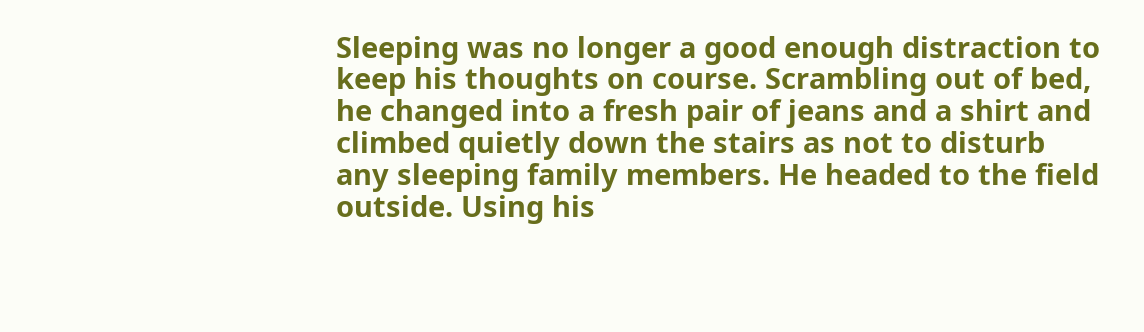Sleeping was no longer a good enough distraction to keep his thoughts on course. Scrambling out of bed, he changed into a fresh pair of jeans and a shirt and climbed quietly down the stairs as not to disturb any sleeping family members. He headed to the field outside. Using his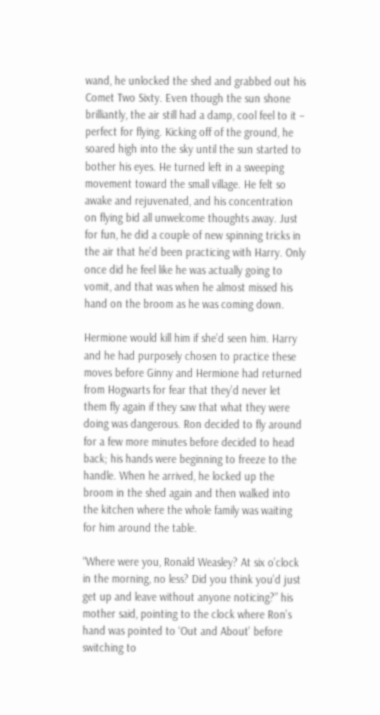wand, he unlocked the shed and grabbed out his Comet Two Sixty. Even though the sun shone brilliantly, the air still had a damp, cool feel to it – perfect for flying. Kicking off of the ground, he soared high into the sky until the sun started to bother his eyes. He turned left in a sweeping movement toward the small village. He felt so awake and rejuvenated, and his concentration on flying bid all unwelcome thoughts away. Just for fun, he did a couple of new spinning tricks in the air that he’d been practicing with Harry. Only once did he feel like he was actually going to vomit, and that was when he almost missed his hand on the broom as he was coming down.

Hermione would kill him if she’d seen him. Harry and he had purposely chosen to practice these moves before Ginny and Hermione had returned from Hogwarts for fear that they’d never let them fly again if they saw that what they were doing was dangerous. Ron decided to fly around for a few more minutes before decided to head back; his hands were beginning to freeze to the handle. When he arrived, he locked up the broom in the shed again and then walked into the kitchen where the whole family was waiting for him around the table.

“Where were you, Ronald Weasley? At six o’clock in the morning, no less? Did you think you’d just get up and leave without anyone noticing?” his mother said, pointing to the clock where Ron’s hand was pointed to ‘Out and About’ before switching to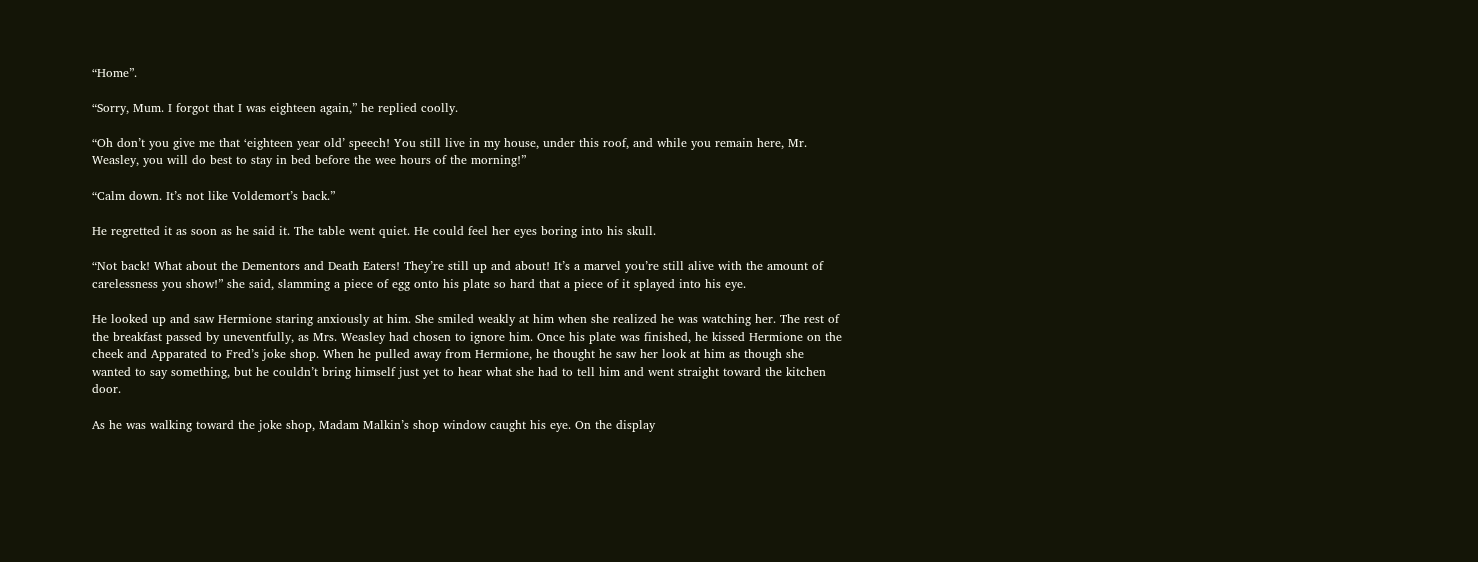“Home”.

“Sorry, Mum. I forgot that I was eighteen again,” he replied coolly.

“Oh don’t you give me that ‘eighteen year old’ speech! You still live in my house, under this roof, and while you remain here, Mr. Weasley, you will do best to stay in bed before the wee hours of the morning!”

“Calm down. It’s not like Voldemort’s back.”

He regretted it as soon as he said it. The table went quiet. He could feel her eyes boring into his skull.

“Not back! What about the Dementors and Death Eaters! They’re still up and about! It’s a marvel you’re still alive with the amount of carelessness you show!” she said, slamming a piece of egg onto his plate so hard that a piece of it splayed into his eye.

He looked up and saw Hermione staring anxiously at him. She smiled weakly at him when she realized he was watching her. The rest of the breakfast passed by uneventfully, as Mrs. Weasley had chosen to ignore him. Once his plate was finished, he kissed Hermione on the cheek and Apparated to Fred’s joke shop. When he pulled away from Hermione, he thought he saw her look at him as though she wanted to say something, but he couldn’t bring himself just yet to hear what she had to tell him and went straight toward the kitchen door.

As he was walking toward the joke shop, Madam Malkin’s shop window caught his eye. On the display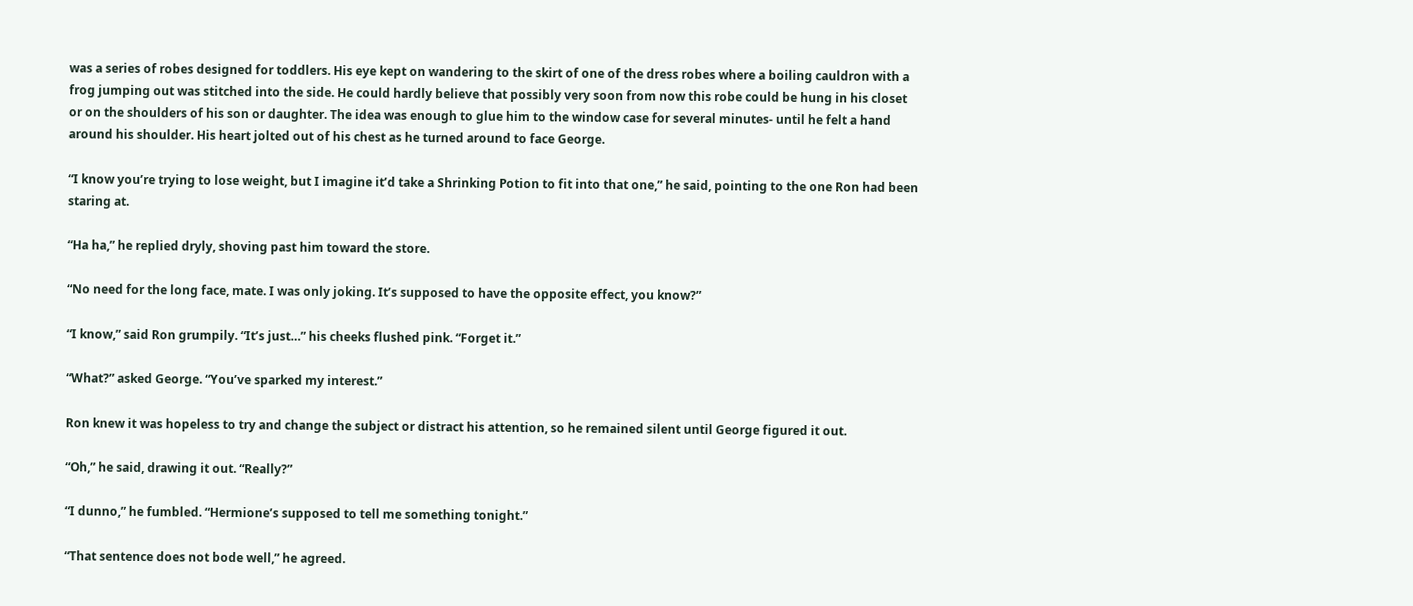was a series of robes designed for toddlers. His eye kept on wandering to the skirt of one of the dress robes where a boiling cauldron with a frog jumping out was stitched into the side. He could hardly believe that possibly very soon from now this robe could be hung in his closet or on the shoulders of his son or daughter. The idea was enough to glue him to the window case for several minutes- until he felt a hand around his shoulder. His heart jolted out of his chest as he turned around to face George.

“I know you’re trying to lose weight, but I imagine it’d take a Shrinking Potion to fit into that one,” he said, pointing to the one Ron had been staring at.

“Ha ha,” he replied dryly, shoving past him toward the store.

“No need for the long face, mate. I was only joking. It’s supposed to have the opposite effect, you know?”

“I know,” said Ron grumpily. “It’s just…” his cheeks flushed pink. “Forget it.”

“What?” asked George. “You’ve sparked my interest.”

Ron knew it was hopeless to try and change the subject or distract his attention, so he remained silent until George figured it out.

“Oh,” he said, drawing it out. “Really?”

“I dunno,” he fumbled. “Hermione’s supposed to tell me something tonight.”

“That sentence does not bode well,” he agreed.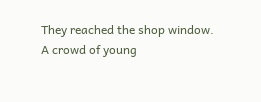They reached the shop window. A crowd of young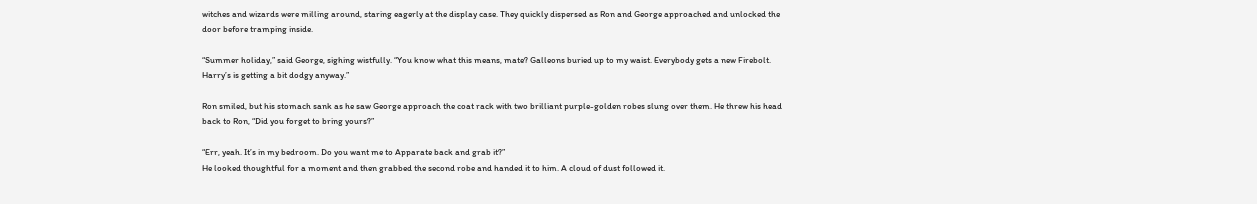witches and wizards were milling around, staring eagerly at the display case. They quickly dispersed as Ron and George approached and unlocked the door before tramping inside.

“Summer holiday,” said George, sighing wistfully. “You know what this means, mate? Galleons buried up to my waist. Everybody gets a new Firebolt. Harry’s is getting a bit dodgy anyway.”

Ron smiled, but his stomach sank as he saw George approach the coat rack with two brilliant purple-golden robes slung over them. He threw his head back to Ron, “Did you forget to bring yours?”

“Err, yeah. It’s in my bedroom. Do you want me to Apparate back and grab it?”
He looked thoughtful for a moment and then grabbed the second robe and handed it to him. A cloud of dust followed it.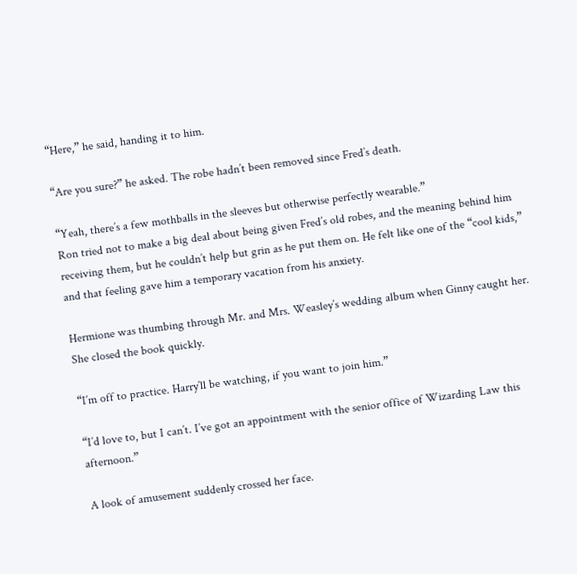“Here,” he said, handing it to him.

“Are you sure?” he asked. The robe hadn’t been removed since Fred’s death.

“Yeah, there’s a few mothballs in the sleeves but otherwise perfectly wearable.”
Ron tried not to make a big deal about being given Fred’s old robes, and the meaning behind him receiving them, but he couldn’t help but grin as he put them on. He felt like one of the “cool kids,” and that feeling gave him a temporary vacation from his anxiety.

Hermione was thumbing through Mr. and Mrs. Weasley’s wedding album when Ginny caught her. She closed the book quickly.

“I’m off to practice. Harry’ll be watching, if you want to join him.”

“I’d love to, but I can’t. I’ve got an appointment with the senior office of Wizarding Law this afternoon.”

A look of amusement suddenly crossed her face.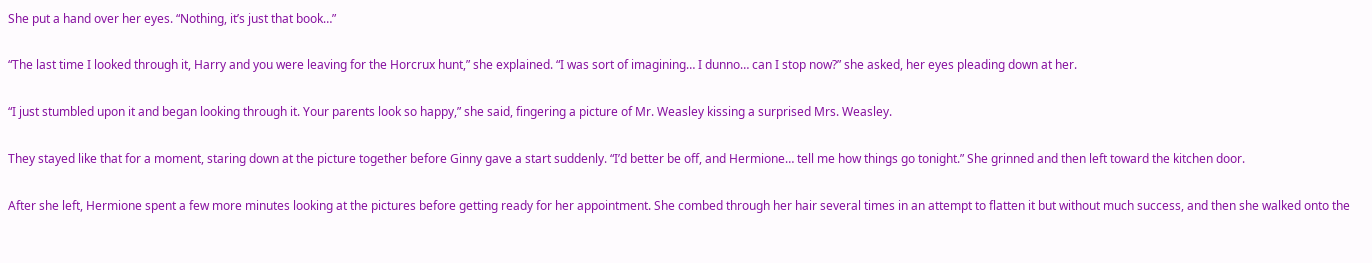She put a hand over her eyes. “Nothing, it’s just that book…”

“The last time I looked through it, Harry and you were leaving for the Horcrux hunt,” she explained. “I was sort of imagining… I dunno… can I stop now?” she asked, her eyes pleading down at her.

“I just stumbled upon it and began looking through it. Your parents look so happy,” she said, fingering a picture of Mr. Weasley kissing a surprised Mrs. Weasley.

They stayed like that for a moment, staring down at the picture together before Ginny gave a start suddenly. “I’d better be off, and Hermione… tell me how things go tonight.” She grinned and then left toward the kitchen door.

After she left, Hermione spent a few more minutes looking at the pictures before getting ready for her appointment. She combed through her hair several times in an attempt to flatten it but without much success, and then she walked onto the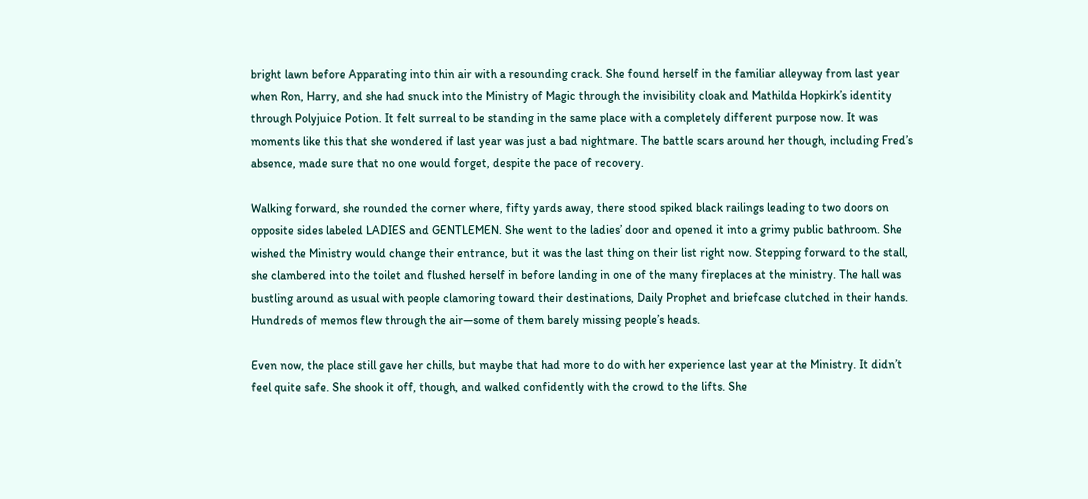bright lawn before Apparating into thin air with a resounding crack. She found herself in the familiar alleyway from last year when Ron, Harry, and she had snuck into the Ministry of Magic through the invisibility cloak and Mathilda Hopkirk’s identity through Polyjuice Potion. It felt surreal to be standing in the same place with a completely different purpose now. It was moments like this that she wondered if last year was just a bad nightmare. The battle scars around her though, including Fred’s absence, made sure that no one would forget, despite the pace of recovery.

Walking forward, she rounded the corner where, fifty yards away, there stood spiked black railings leading to two doors on opposite sides labeled LADIES and GENTLEMEN. She went to the ladies’ door and opened it into a grimy public bathroom. She wished the Ministry would change their entrance, but it was the last thing on their list right now. Stepping forward to the stall, she clambered into the toilet and flushed herself in before landing in one of the many fireplaces at the ministry. The hall was bustling around as usual with people clamoring toward their destinations, Daily Prophet and briefcase clutched in their hands. Hundreds of memos flew through the air—some of them barely missing people’s heads.

Even now, the place still gave her chills, but maybe that had more to do with her experience last year at the Ministry. It didn’t feel quite safe. She shook it off, though, and walked confidently with the crowd to the lifts. She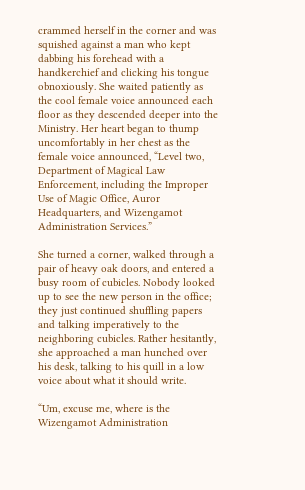crammed herself in the corner and was squished against a man who kept dabbing his forehead with a handkerchief and clicking his tongue obnoxiously. She waited patiently as the cool female voice announced each floor as they descended deeper into the Ministry. Her heart began to thump uncomfortably in her chest as the female voice announced, “Level two, Department of Magical Law Enforcement, including the Improper Use of Magic Office, Auror Headquarters, and Wizengamot Administration Services.”

She turned a corner, walked through a pair of heavy oak doors, and entered a busy room of cubicles. Nobody looked up to see the new person in the office; they just continued shuffling papers and talking imperatively to the neighboring cubicles. Rather hesitantly, she approached a man hunched over his desk, talking to his quill in a low voice about what it should write.

“Um, excuse me, where is the Wizengamot Administration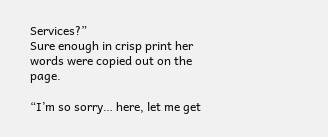Services?”
Sure enough in crisp print her words were copied out on the page.

“I’m so sorry… here, let me get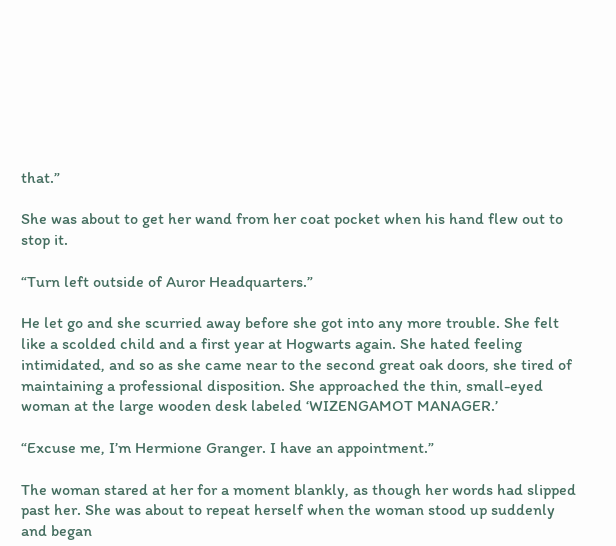that.”

She was about to get her wand from her coat pocket when his hand flew out to stop it.

“Turn left outside of Auror Headquarters.”

He let go and she scurried away before she got into any more trouble. She felt like a scolded child and a first year at Hogwarts again. She hated feeling intimidated, and so as she came near to the second great oak doors, she tired of maintaining a professional disposition. She approached the thin, small-eyed woman at the large wooden desk labeled ‘WIZENGAMOT MANAGER.’

“Excuse me, I’m Hermione Granger. I have an appointment.”

The woman stared at her for a moment blankly, as though her words had slipped past her. She was about to repeat herself when the woman stood up suddenly and began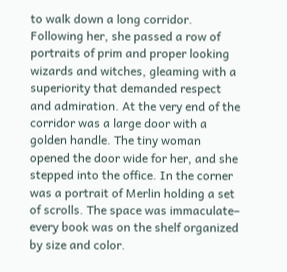to walk down a long corridor. Following her, she passed a row of portraits of prim and proper looking wizards and witches, gleaming with a superiority that demanded respect and admiration. At the very end of the corridor was a large door with a golden handle. The tiny woman opened the door wide for her, and she stepped into the office. In the corner was a portrait of Merlin holding a set of scrolls. The space was immaculate– every book was on the shelf organized by size and color.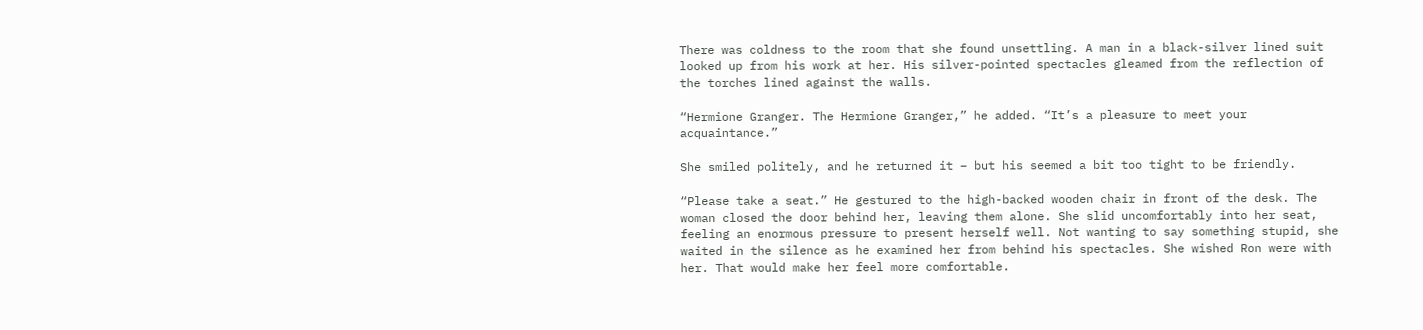There was coldness to the room that she found unsettling. A man in a black-silver lined suit looked up from his work at her. His silver-pointed spectacles gleamed from the reflection of the torches lined against the walls.

“Hermione Granger. The Hermione Granger,” he added. “It’s a pleasure to meet your acquaintance.”

She smiled politely, and he returned it – but his seemed a bit too tight to be friendly.

“Please take a seat.” He gestured to the high-backed wooden chair in front of the desk. The woman closed the door behind her, leaving them alone. She slid uncomfortably into her seat, feeling an enormous pressure to present herself well. Not wanting to say something stupid, she waited in the silence as he examined her from behind his spectacles. She wished Ron were with her. That would make her feel more comfortable.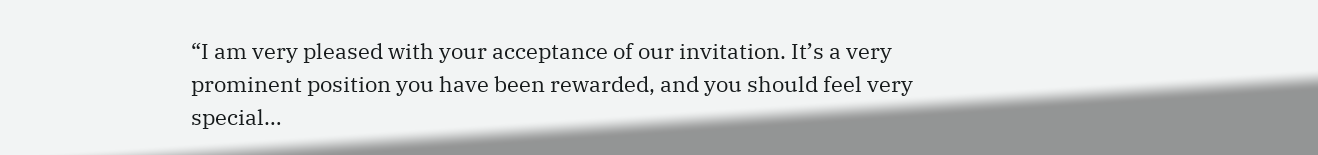“I am very pleased with your acceptance of our invitation. It’s a very prominent position you have been rewarded, and you should feel very special…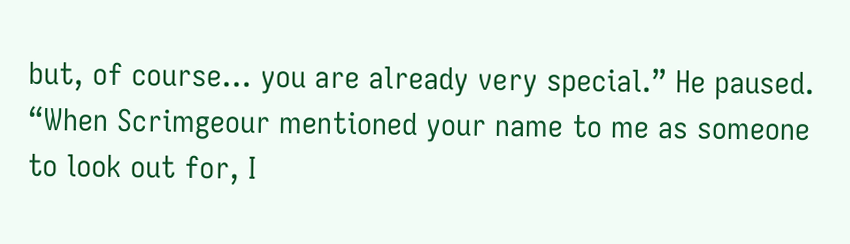but, of course… you are already very special.” He paused. “When Scrimgeour mentioned your name to me as someone to look out for, I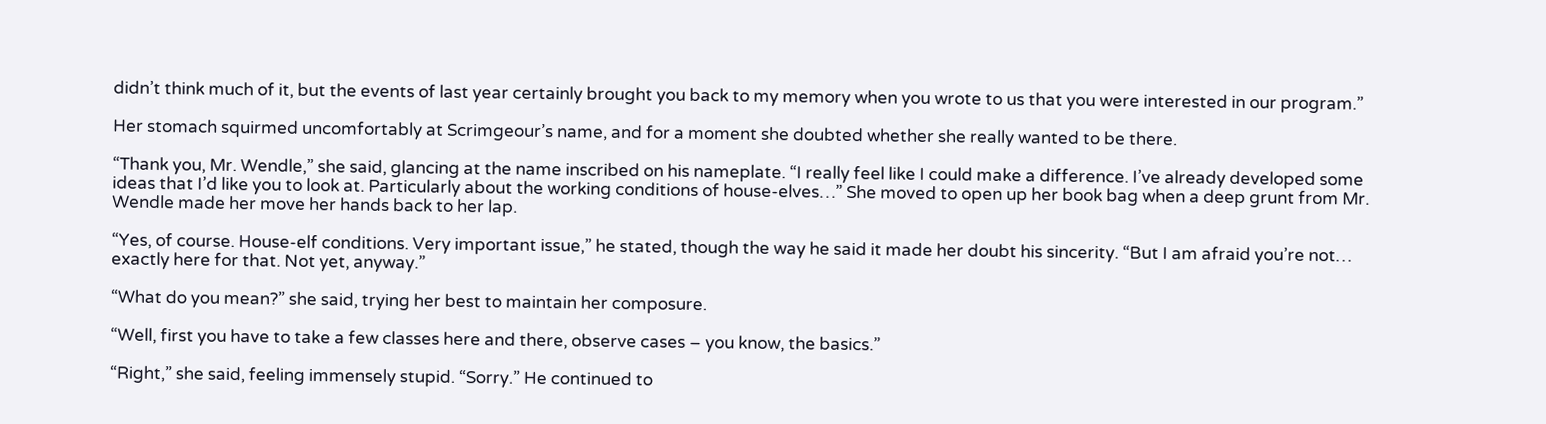didn’t think much of it, but the events of last year certainly brought you back to my memory when you wrote to us that you were interested in our program.”

Her stomach squirmed uncomfortably at Scrimgeour’s name, and for a moment she doubted whether she really wanted to be there.

“Thank you, Mr. Wendle,” she said, glancing at the name inscribed on his nameplate. “I really feel like I could make a difference. I’ve already developed some ideas that I’d like you to look at. Particularly about the working conditions of house-elves…” She moved to open up her book bag when a deep grunt from Mr. Wendle made her move her hands back to her lap.

“Yes, of course. House-elf conditions. Very important issue,” he stated, though the way he said it made her doubt his sincerity. “But I am afraid you’re not… exactly here for that. Not yet, anyway.”

“What do you mean?” she said, trying her best to maintain her composure.

“Well, first you have to take a few classes here and there, observe cases – you know, the basics.”

“Right,” she said, feeling immensely stupid. “Sorry.” He continued to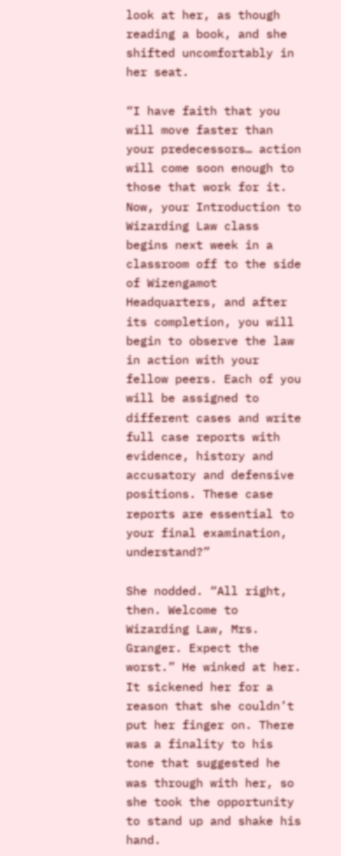look at her, as though reading a book, and she shifted uncomfortably in her seat.

“I have faith that you will move faster than your predecessors… action will come soon enough to those that work for it. Now, your Introduction to Wizarding Law class begins next week in a classroom off to the side of Wizengamot Headquarters, and after its completion, you will begin to observe the law in action with your fellow peers. Each of you will be assigned to different cases and write full case reports with evidence, history and accusatory and defensive positions. These case reports are essential to your final examination, understand?”

She nodded. “All right, then. Welcome to Wizarding Law, Mrs. Granger. Expect the worst.” He winked at her. It sickened her for a reason that she couldn’t put her finger on. There was a finality to his tone that suggested he was through with her, so she took the opportunity to stand up and shake his hand.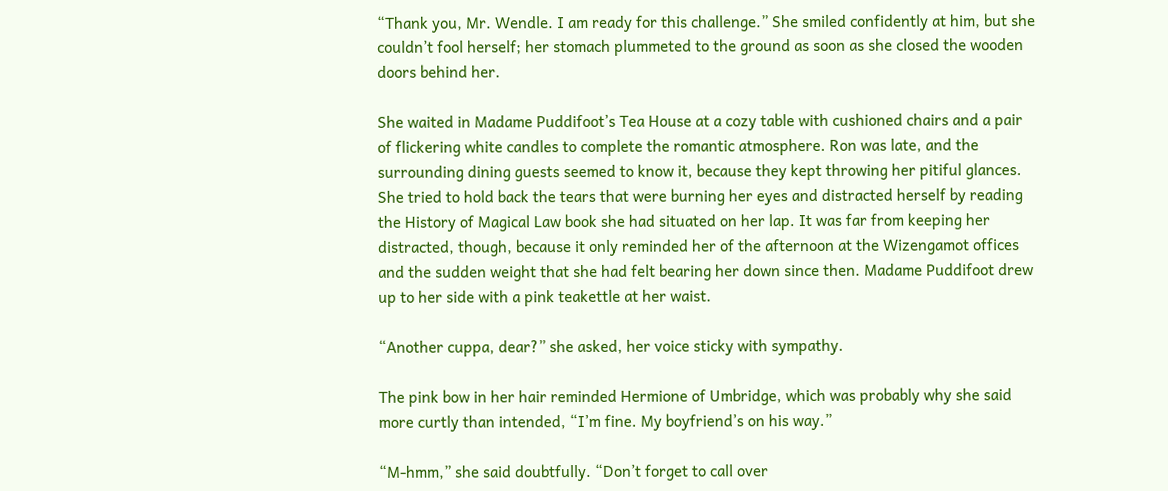“Thank you, Mr. Wendle. I am ready for this challenge.” She smiled confidently at him, but she couldn’t fool herself; her stomach plummeted to the ground as soon as she closed the wooden doors behind her.

She waited in Madame Puddifoot’s Tea House at a cozy table with cushioned chairs and a pair of flickering white candles to complete the romantic atmosphere. Ron was late, and the surrounding dining guests seemed to know it, because they kept throwing her pitiful glances. She tried to hold back the tears that were burning her eyes and distracted herself by reading the History of Magical Law book she had situated on her lap. It was far from keeping her distracted, though, because it only reminded her of the afternoon at the Wizengamot offices and the sudden weight that she had felt bearing her down since then. Madame Puddifoot drew up to her side with a pink teakettle at her waist.

“Another cuppa, dear?” she asked, her voice sticky with sympathy.

The pink bow in her hair reminded Hermione of Umbridge, which was probably why she said more curtly than intended, “I’m fine. My boyfriend’s on his way.”

“M-hmm,” she said doubtfully. “Don’t forget to call over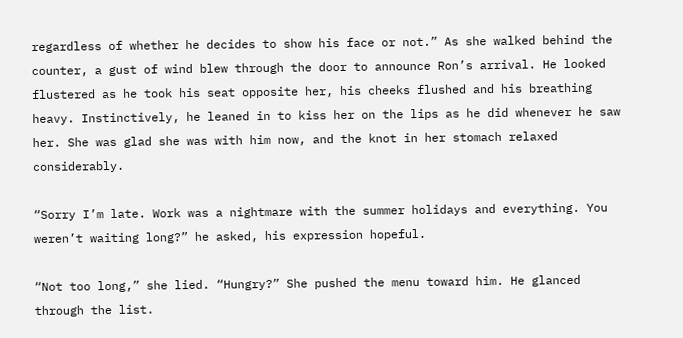regardless of whether he decides to show his face or not.” As she walked behind the counter, a gust of wind blew through the door to announce Ron’s arrival. He looked flustered as he took his seat opposite her, his cheeks flushed and his breathing heavy. Instinctively, he leaned in to kiss her on the lips as he did whenever he saw her. She was glad she was with him now, and the knot in her stomach relaxed considerably.

“Sorry I’m late. Work was a nightmare with the summer holidays and everything. You weren’t waiting long?” he asked, his expression hopeful.

“Not too long,” she lied. “Hungry?” She pushed the menu toward him. He glanced through the list.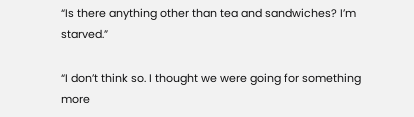“Is there anything other than tea and sandwiches? I’m starved.”

“I don’t think so. I thought we were going for something more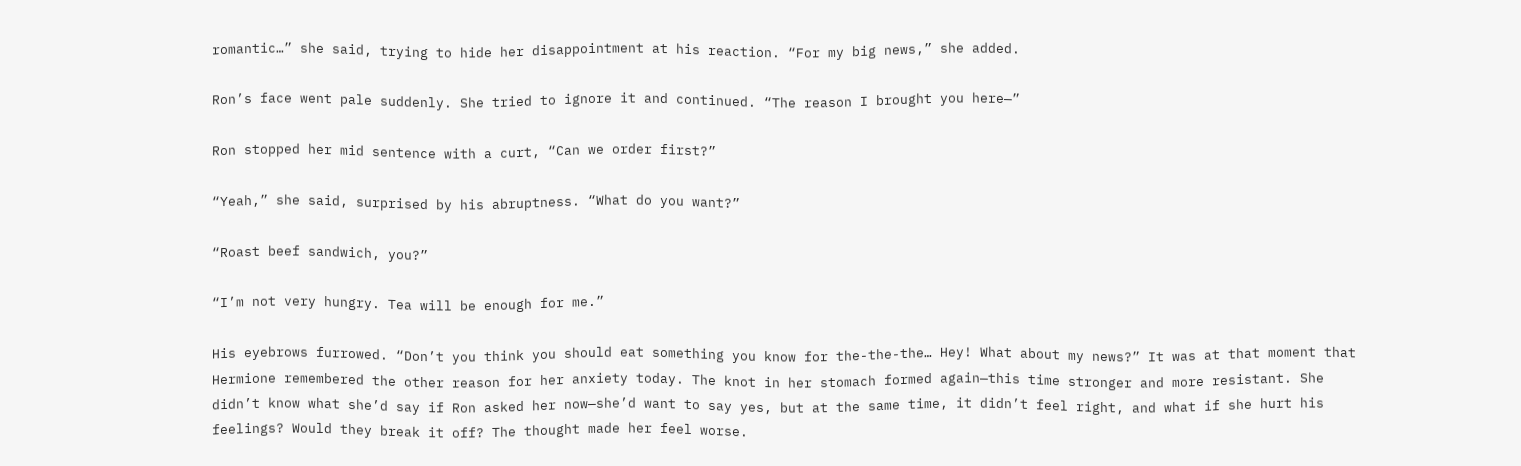romantic…” she said, trying to hide her disappointment at his reaction. “For my big news,” she added.

Ron’s face went pale suddenly. She tried to ignore it and continued. “The reason I brought you here—”

Ron stopped her mid sentence with a curt, “Can we order first?”

“Yeah,” she said, surprised by his abruptness. “What do you want?”

“Roast beef sandwich, you?”

“I’m not very hungry. Tea will be enough for me.”

His eyebrows furrowed. “Don’t you think you should eat something you know for the-the-the… Hey! What about my news?” It was at that moment that Hermione remembered the other reason for her anxiety today. The knot in her stomach formed again—this time stronger and more resistant. She didn’t know what she’d say if Ron asked her now—she’d want to say yes, but at the same time, it didn’t feel right, and what if she hurt his feelings? Would they break it off? The thought made her feel worse.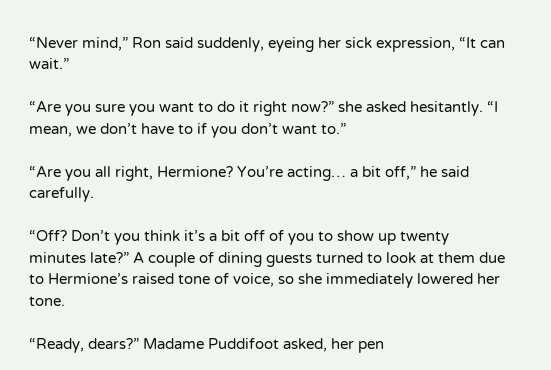“Never mind,” Ron said suddenly, eyeing her sick expression, “It can wait.”

“Are you sure you want to do it right now?” she asked hesitantly. “I mean, we don’t have to if you don’t want to.”

“Are you all right, Hermione? You’re acting… a bit off,” he said carefully.

“Off? Don’t you think it’s a bit off of you to show up twenty minutes late?” A couple of dining guests turned to look at them due to Hermione’s raised tone of voice, so she immediately lowered her tone.

“Ready, dears?” Madame Puddifoot asked, her pen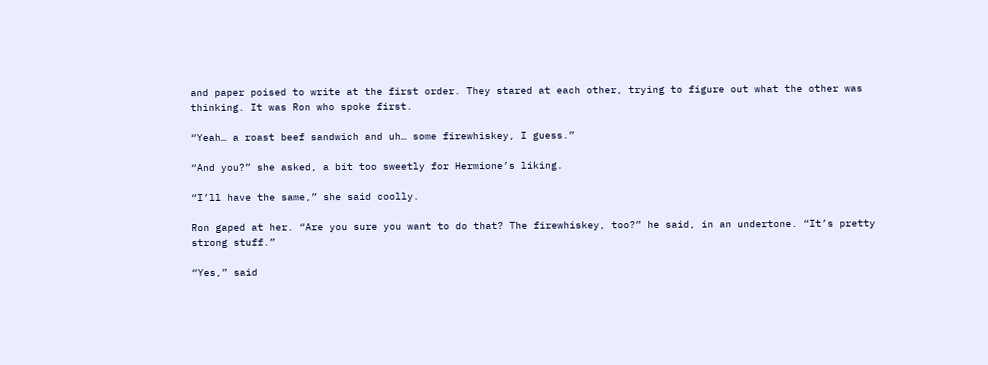and paper poised to write at the first order. They stared at each other, trying to figure out what the other was thinking. It was Ron who spoke first.

“Yeah… a roast beef sandwich and uh… some firewhiskey, I guess.”

“And you?” she asked, a bit too sweetly for Hermione’s liking.

“I’ll have the same,” she said coolly.

Ron gaped at her. “Are you sure you want to do that? The firewhiskey, too?” he said, in an undertone. “It’s pretty strong stuff.”

“Yes,” said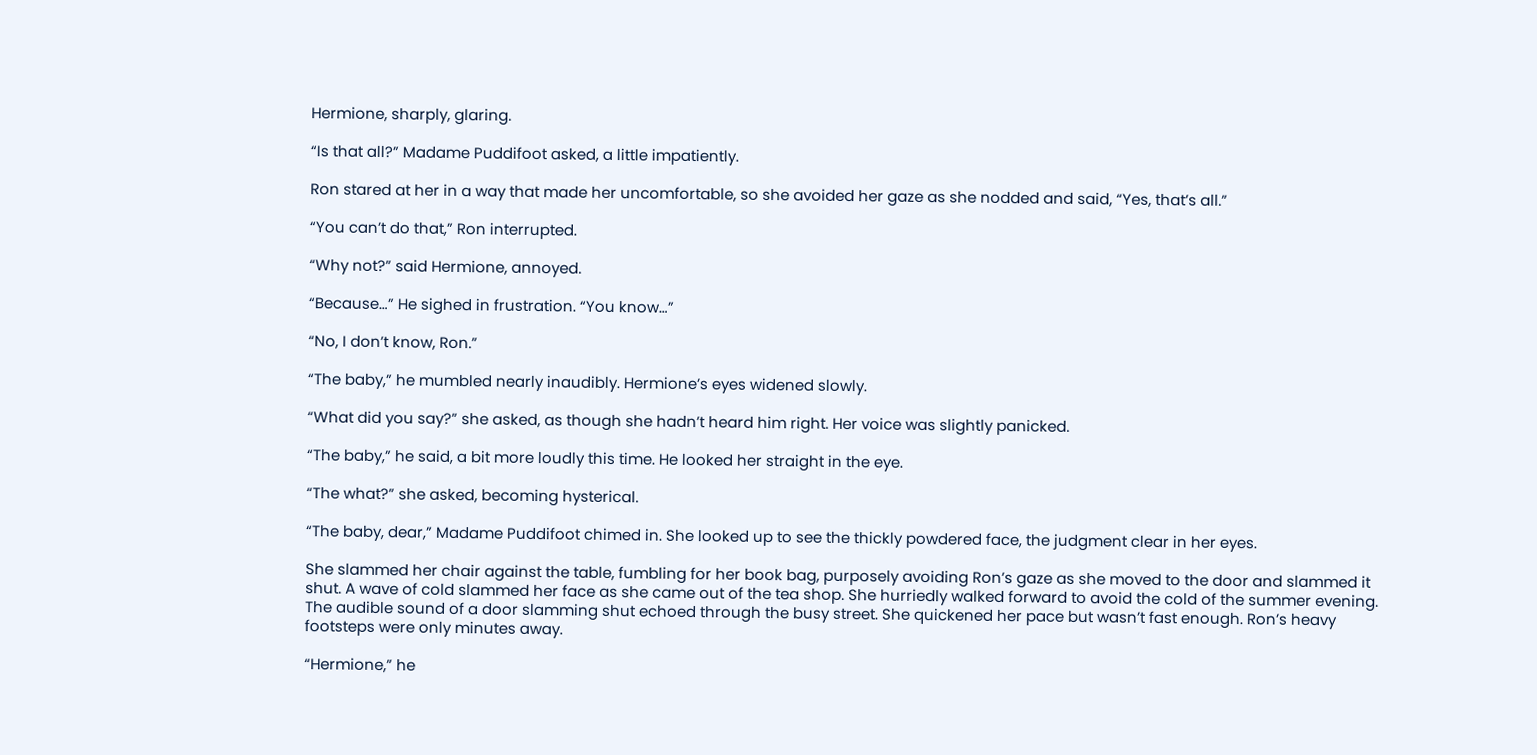Hermione, sharply, glaring.

“Is that all?” Madame Puddifoot asked, a little impatiently.

Ron stared at her in a way that made her uncomfortable, so she avoided her gaze as she nodded and said, “Yes, that’s all.”

“You can’t do that,” Ron interrupted.

“Why not?” said Hermione, annoyed.

“Because…” He sighed in frustration. “You know…”

“No, I don’t know, Ron.”

“The baby,” he mumbled nearly inaudibly. Hermione’s eyes widened slowly.

“What did you say?” she asked, as though she hadn’t heard him right. Her voice was slightly panicked.

“The baby,” he said, a bit more loudly this time. He looked her straight in the eye.

“The what?” she asked, becoming hysterical.

“The baby, dear,” Madame Puddifoot chimed in. She looked up to see the thickly powdered face, the judgment clear in her eyes.

She slammed her chair against the table, fumbling for her book bag, purposely avoiding Ron’s gaze as she moved to the door and slammed it shut. A wave of cold slammed her face as she came out of the tea shop. She hurriedly walked forward to avoid the cold of the summer evening. The audible sound of a door slamming shut echoed through the busy street. She quickened her pace but wasn’t fast enough. Ron’s heavy footsteps were only minutes away.

“Hermione,” he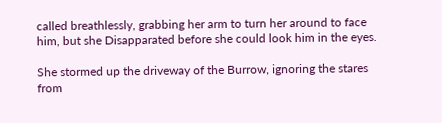called breathlessly, grabbing her arm to turn her around to face him, but she Disapparated before she could look him in the eyes.

She stormed up the driveway of the Burrow, ignoring the stares from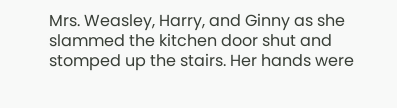Mrs. Weasley, Harry, and Ginny as she slammed the kitchen door shut and stomped up the stairs. Her hands were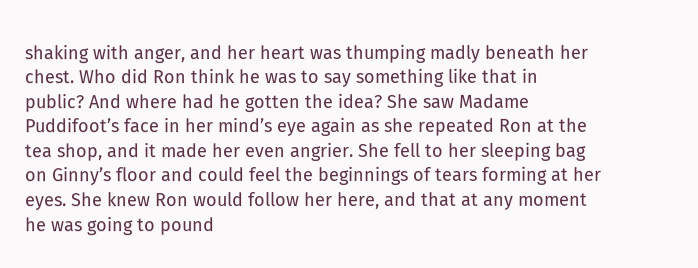shaking with anger, and her heart was thumping madly beneath her chest. Who did Ron think he was to say something like that in public? And where had he gotten the idea? She saw Madame Puddifoot’s face in her mind’s eye again as she repeated Ron at the tea shop, and it made her even angrier. She fell to her sleeping bag on Ginny’s floor and could feel the beginnings of tears forming at her eyes. She knew Ron would follow her here, and that at any moment he was going to pound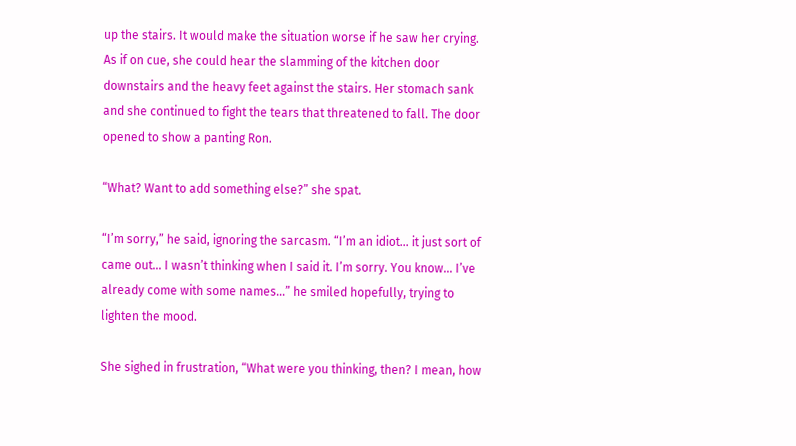up the stairs. It would make the situation worse if he saw her crying. As if on cue, she could hear the slamming of the kitchen door downstairs and the heavy feet against the stairs. Her stomach sank and she continued to fight the tears that threatened to fall. The door opened to show a panting Ron.

“What? Want to add something else?” she spat.

“I’m sorry,” he said, ignoring the sarcasm. “I’m an idiot… it just sort of came out… I wasn’t thinking when I said it. I’m sorry. You know… I’ve already come with some names…” he smiled hopefully, trying to lighten the mood.

She sighed in frustration, “What were you thinking, then? I mean, how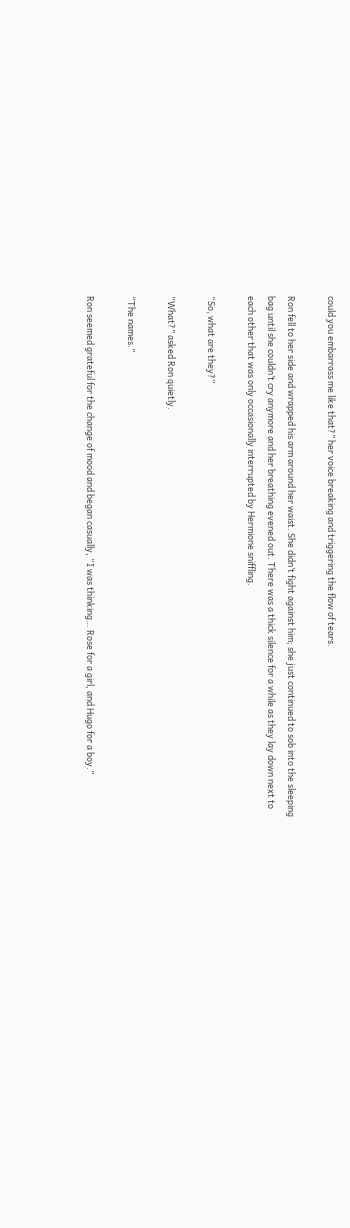could you embarrass me like that?” her voice breaking and triggering the flow of tears.

Ron fell to her side and wrapped his arm around her waist. She didn’t fight against him; she just continued to sob into the sleeping bag until she couldn’t cry anymore and her breathing evened out. There was a thick silence for a while as they lay down next to each other that was only occasionally interrupted by Hermione sniffling.

“So, what are they?”

“What?” asked Ron quietly.

“The names.”

Ron seemed grateful for the change of mood and began casually, “I was thinking… Rose for a girl, and Hugo for a boy.”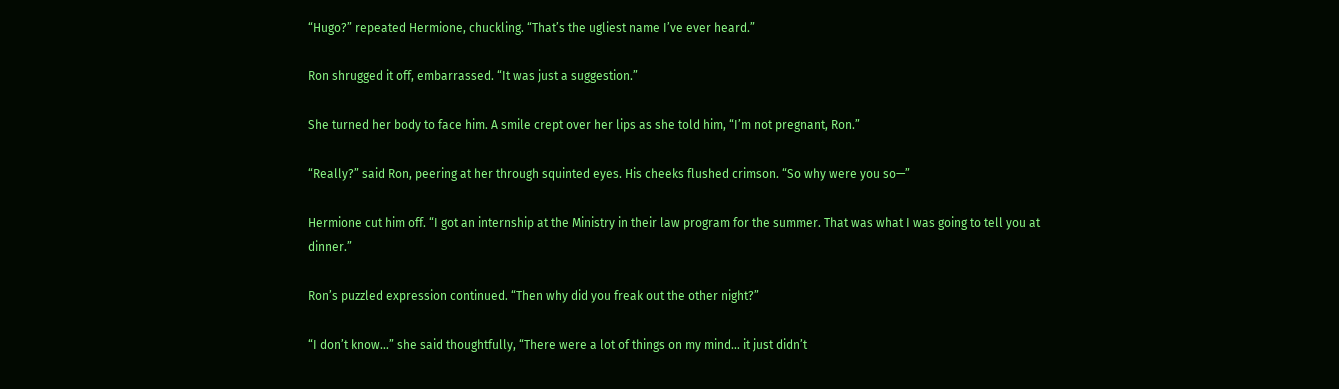“Hugo?” repeated Hermione, chuckling. “That’s the ugliest name I’ve ever heard.”

Ron shrugged it off, embarrassed. “It was just a suggestion.”

She turned her body to face him. A smile crept over her lips as she told him, “I’m not pregnant, Ron.”

“Really?” said Ron, peering at her through squinted eyes. His cheeks flushed crimson. “So why were you so—”

Hermione cut him off. “I got an internship at the Ministry in their law program for the summer. That was what I was going to tell you at dinner.”

Ron’s puzzled expression continued. “Then why did you freak out the other night?”

“I don’t know…” she said thoughtfully, “There were a lot of things on my mind… it just didn’t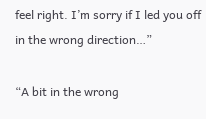feel right. I’m sorry if I led you off in the wrong direction…”

“A bit in the wrong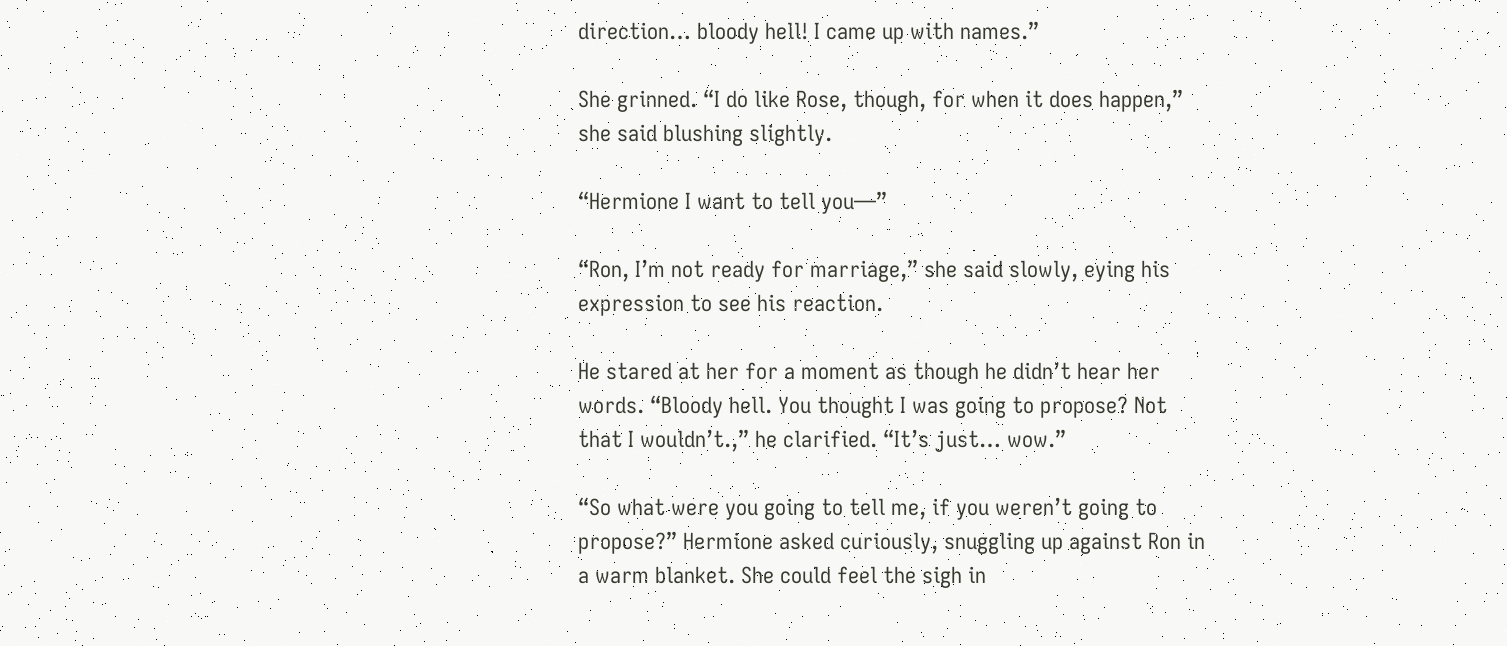direction… bloody hell! I came up with names.”

She grinned. “I do like Rose, though, for when it does happen,” she said blushing slightly.

“Hermione I want to tell you—”

“Ron, I’m not ready for marriage,” she said slowly, eying his expression to see his reaction.

He stared at her for a moment as though he didn’t hear her words. “Bloody hell. You thought I was going to propose? Not that I wouldn’t.,” he clarified. “It’s just… wow.”

“So what were you going to tell me, if you weren’t going to propose?” Hermione asked curiously, snuggling up against Ron in a warm blanket. She could feel the sigh in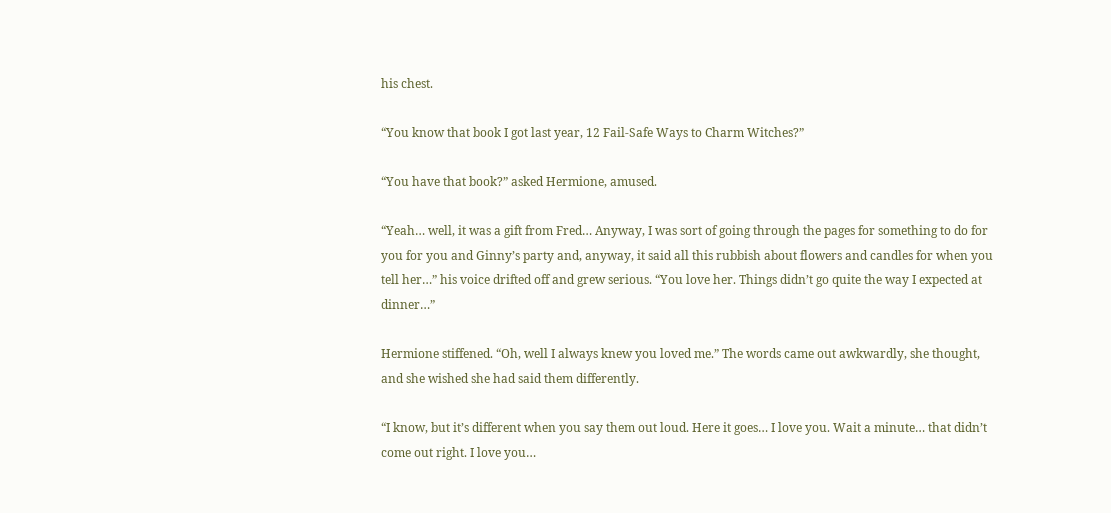his chest.

“You know that book I got last year, 12 Fail-Safe Ways to Charm Witches?”

“You have that book?” asked Hermione, amused.

“Yeah… well, it was a gift from Fred… Anyway, I was sort of going through the pages for something to do for you for you and Ginny’s party and, anyway, it said all this rubbish about flowers and candles for when you tell her…” his voice drifted off and grew serious. “You love her. Things didn’t go quite the way I expected at dinner…”

Hermione stiffened. “Oh, well I always knew you loved me.” The words came out awkwardly, she thought, and she wished she had said them differently.

“I know, but it’s different when you say them out loud. Here it goes… I love you. Wait a minute… that didn’t come out right. I love you…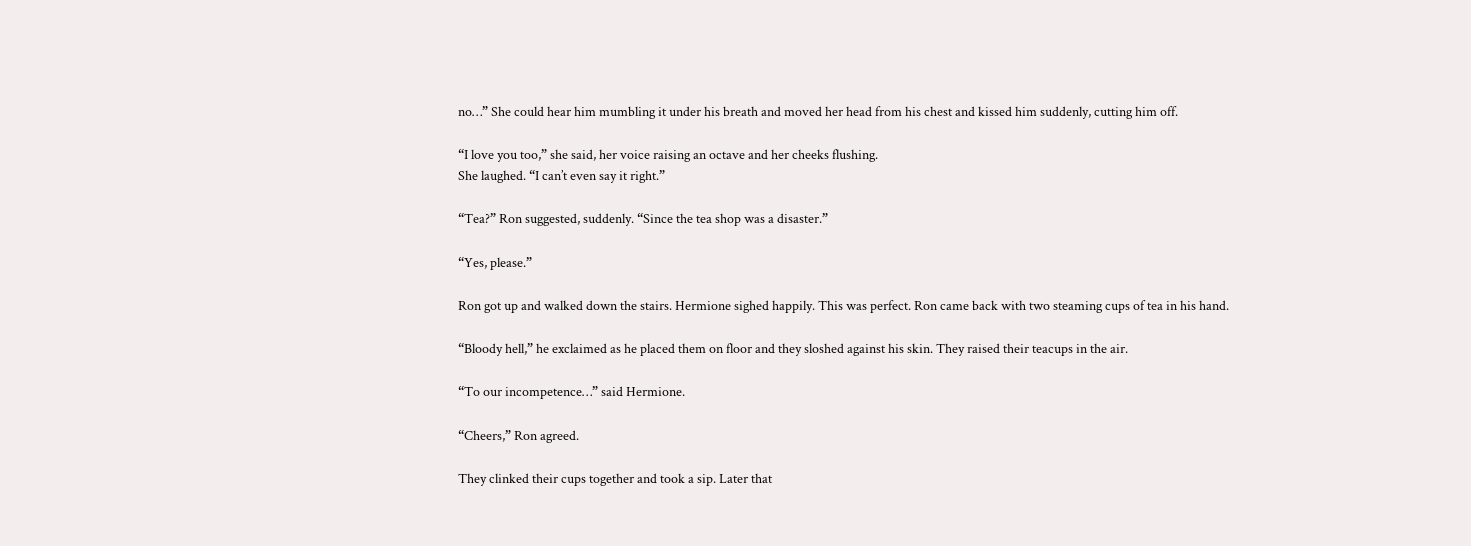no…” She could hear him mumbling it under his breath and moved her head from his chest and kissed him suddenly, cutting him off.

“I love you too,” she said, her voice raising an octave and her cheeks flushing.
She laughed. “I can’t even say it right.”

“Tea?” Ron suggested, suddenly. “Since the tea shop was a disaster.”

“Yes, please.”

Ron got up and walked down the stairs. Hermione sighed happily. This was perfect. Ron came back with two steaming cups of tea in his hand.

“Bloody hell,” he exclaimed as he placed them on floor and they sloshed against his skin. They raised their teacups in the air.

“To our incompetence…” said Hermione.

“Cheers,” Ron agreed.

They clinked their cups together and took a sip. Later that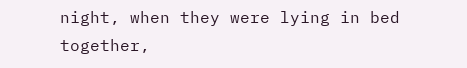night, when they were lying in bed together,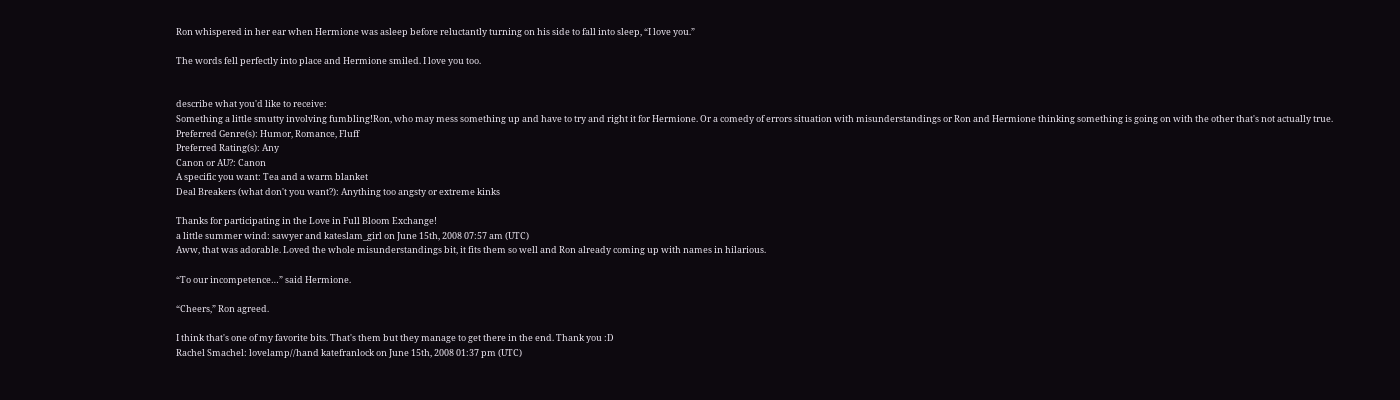Ron whispered in her ear when Hermione was asleep before reluctantly turning on his side to fall into sleep, “I love you.”

The words fell perfectly into place and Hermione smiled. I love you too.


describe what you'd like to receive:
Something a little smutty involving fumbling!Ron, who may mess something up and have to try and right it for Hermione. Or a comedy of errors situation with misunderstandings or Ron and Hermione thinking something is going on with the other that's not actually true.
Preferred Genre(s): Humor, Romance, Fluff
Preferred Rating(s): Any
Canon or AU?: Canon
A specific you want: Tea and a warm blanket
Deal Breakers (what don't you want?): Anything too angsty or extreme kinks

Thanks for participating in the Love in Full Bloom Exchange!
a little summer wind: sawyer and kateslam_girl on June 15th, 2008 07:57 am (UTC)
Aww, that was adorable. Loved the whole misunderstandings bit, it fits them so well and Ron already coming up with names in hilarious.

“To our incompetence…” said Hermione.

“Cheers,” Ron agreed.

I think that's one of my favorite bits. That's them but they manage to get there in the end. Thank you :D
Rachel Smachel: lovelamp//hand katefranlock on June 15th, 2008 01:37 pm (UTC)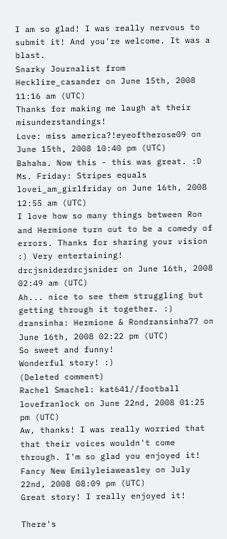I am so glad! I was really nervous to submit it! And you're welcome. It was a blast.
Snarky Journalist from Hecklire_casander on June 15th, 2008 11:16 am (UTC)
Thanks for making me laugh at their misunderstandings!
Love: miss america?!eyeoftherose09 on June 15th, 2008 10:40 pm (UTC)
Bahaha. Now this - this was great. :D
Ms. Friday: Stripes equals lovei_am_girlfriday on June 16th, 2008 12:55 am (UTC)
I love how so many things between Ron and Hermione turn out to be a comedy of errors. Thanks for sharing your vision :) Very entertaining!
drcjsniderdrcjsnider on June 16th, 2008 02:49 am (UTC)
Ah... nice to see them struggling but getting through it together. :)
dransinha: Hermione & Rondransinha77 on June 16th, 2008 02:22 pm (UTC)
So sweet and funny!
Wonderful story! :)
(Deleted comment)
Rachel Smachel: kat641//football lovefranlock on June 22nd, 2008 01:25 pm (UTC)
Aw, thanks! I was really worried that that their voices wouldn't come through. I'm so glad you enjoyed it!
Fancy New Emilyleiaweasley on July 22nd, 2008 08:09 pm (UTC)
Great story! I really enjoyed it!

There's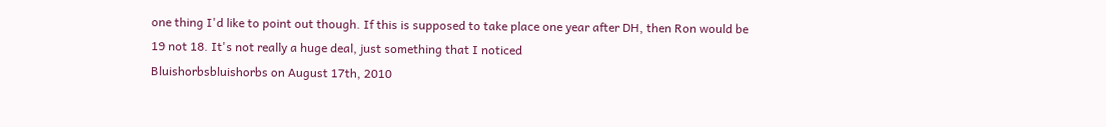one thing I'd like to point out though. If this is supposed to take place one year after DH, then Ron would be 19 not 18. It's not really a huge deal, just something that I noticed
Bluishorbsbluishorbs on August 17th, 2010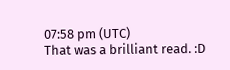07:58 pm (UTC)
That was a brilliant read. :D